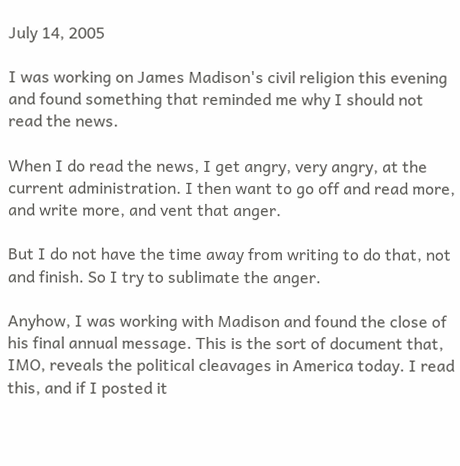July 14, 2005

I was working on James Madison's civil religion this evening and found something that reminded me why I should not read the news.

When I do read the news, I get angry, very angry, at the current administration. I then want to go off and read more, and write more, and vent that anger.

But I do not have the time away from writing to do that, not and finish. So I try to sublimate the anger.

Anyhow, I was working with Madison and found the close of his final annual message. This is the sort of document that, IMO, reveals the political cleavages in America today. I read this, and if I posted it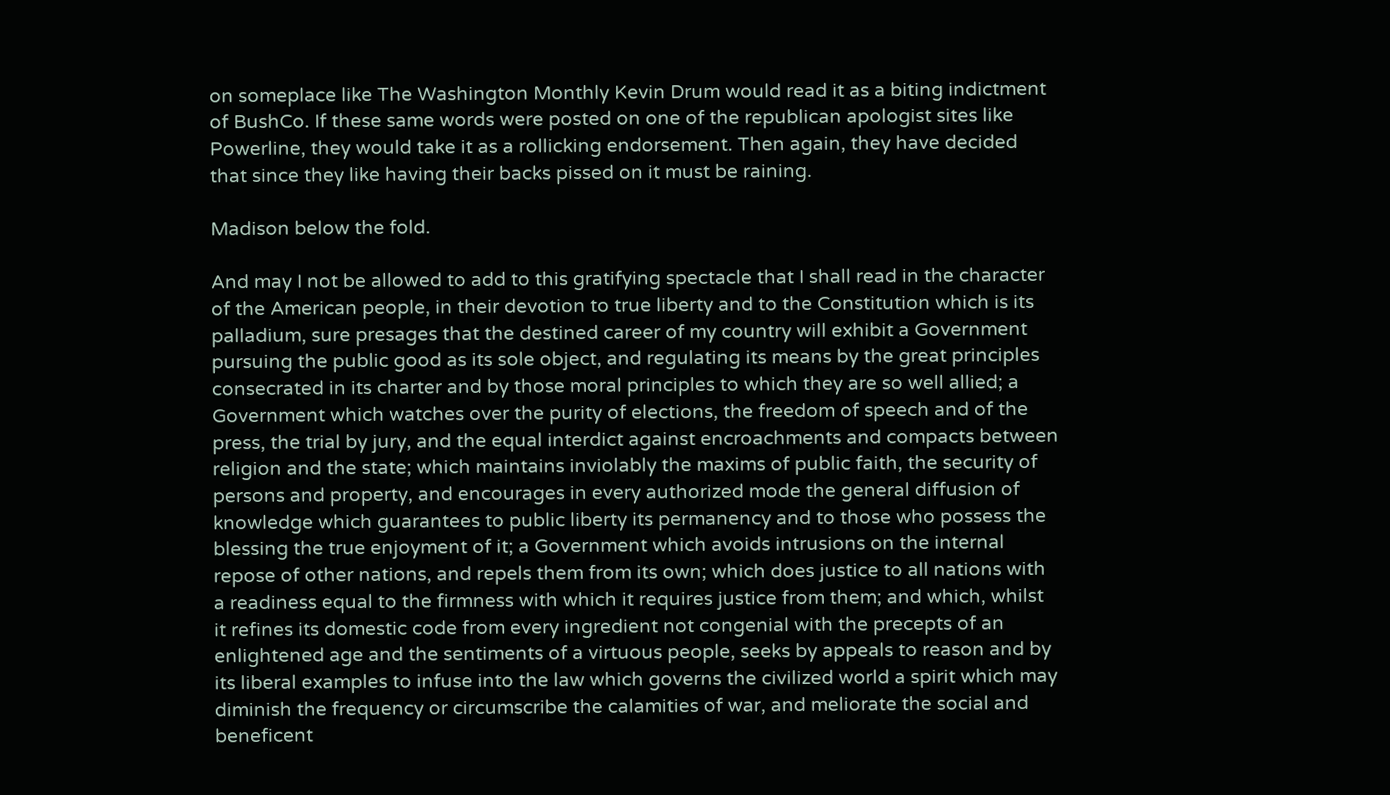on someplace like The Washington Monthly Kevin Drum would read it as a biting indictment of BushCo. If these same words were posted on one of the republican apologist sites like Powerline, they would take it as a rollicking endorsement. Then again, they have decided that since they like having their backs pissed on it must be raining.

Madison below the fold.

And may I not be allowed to add to this gratifying spectacle that I shall read in the character of the American people, in their devotion to true liberty and to the Constitution which is its palladium, sure presages that the destined career of my country will exhibit a Government pursuing the public good as its sole object, and regulating its means by the great principles consecrated in its charter and by those moral principles to which they are so well allied; a Government which watches over the purity of elections, the freedom of speech and of the press, the trial by jury, and the equal interdict against encroachments and compacts between religion and the state; which maintains inviolably the maxims of public faith, the security of persons and property, and encourages in every authorized mode the general diffusion of knowledge which guarantees to public liberty its permanency and to those who possess the blessing the true enjoyment of it; a Government which avoids intrusions on the internal repose of other nations, and repels them from its own; which does justice to all nations with a readiness equal to the firmness with which it requires justice from them; and which, whilst it refines its domestic code from every ingredient not congenial with the precepts of an enlightened age and the sentiments of a virtuous people, seeks by appeals to reason and by its liberal examples to infuse into the law which governs the civilized world a spirit which may diminish the frequency or circumscribe the calamities of war, and meliorate the social and beneficent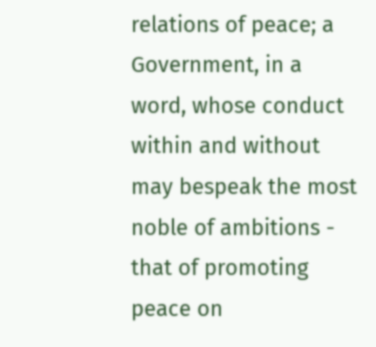relations of peace; a Government, in a word, whose conduct within and without may bespeak the most noble of ambitions - that of promoting peace on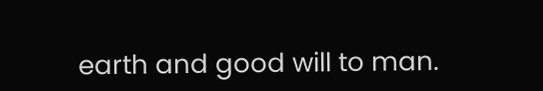earth and good will to man.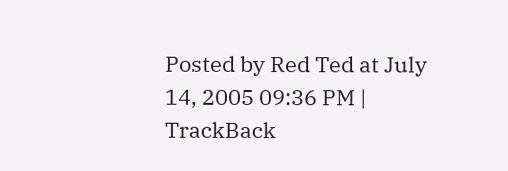Posted by Red Ted at July 14, 2005 09:36 PM | TrackBack